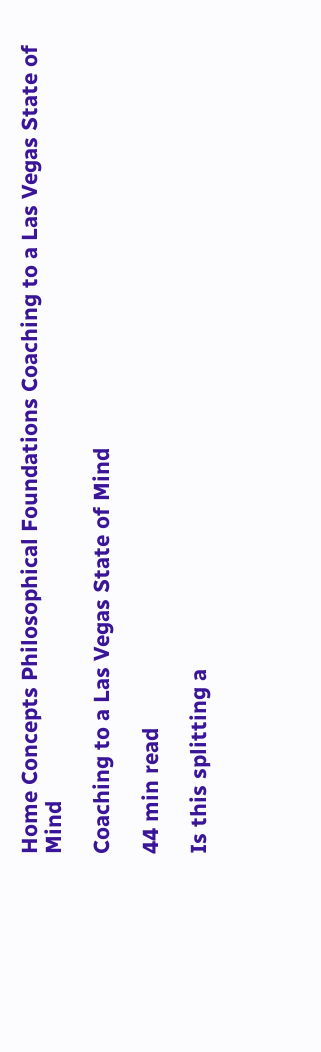Home Concepts Philosophical Foundations Coaching to a Las Vegas State of Mind

Coaching to a Las Vegas State of Mind

44 min read

Is this splitting a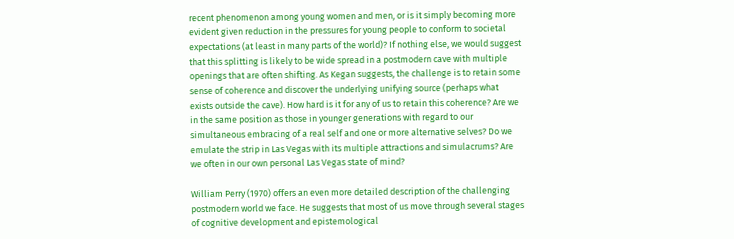recent phenomenon among young women and men, or is it simply becoming more evident given reduction in the pressures for young people to conform to societal expectations (at least in many parts of the world)? If nothing else, we would suggest that this splitting is likely to be wide spread in a postmodern cave with multiple openings that are often shifting. As Kegan suggests, the challenge is to retain some sense of coherence and discover the underlying unifying source (perhaps what exists outside the cave). How hard is it for any of us to retain this coherence? Are we in the same position as those in younger generations with regard to our simultaneous embracing of a real self and one or more alternative selves? Do we emulate the strip in Las Vegas with its multiple attractions and simulacrums? Are we often in our own personal Las Vegas state of mind?

William Perry (1970) offers an even more detailed description of the challenging postmodern world we face. He suggests that most of us move through several stages of cognitive development and epistemological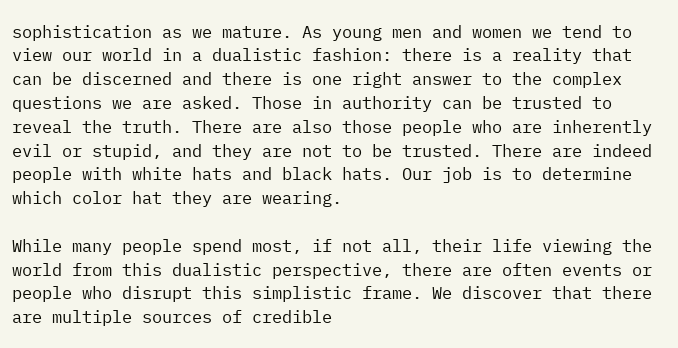sophistication as we mature. As young men and women we tend to view our world in a dualistic fashion: there is a reality that can be discerned and there is one right answer to the complex questions we are asked. Those in authority can be trusted to reveal the truth. There are also those people who are inherently evil or stupid, and they are not to be trusted. There are indeed people with white hats and black hats. Our job is to determine which color hat they are wearing.

While many people spend most, if not all, their life viewing the world from this dualistic perspective, there are often events or people who disrupt this simplistic frame. We discover that there are multiple sources of credible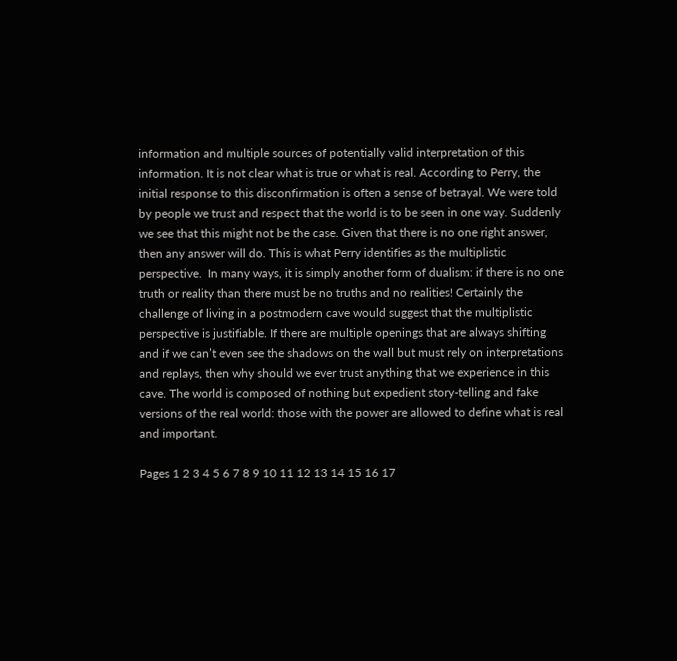information and multiple sources of potentially valid interpretation of this information. It is not clear what is true or what is real. According to Perry, the initial response to this disconfirmation is often a sense of betrayal. We were told by people we trust and respect that the world is to be seen in one way. Suddenly we see that this might not be the case. Given that there is no one right answer, then any answer will do. This is what Perry identifies as the multiplistic perspective.  In many ways, it is simply another form of dualism: if there is no one truth or reality than there must be no truths and no realities! Certainly the challenge of living in a postmodern cave would suggest that the multiplistic perspective is justifiable. If there are multiple openings that are always shifting and if we can’t even see the shadows on the wall but must rely on interpretations and replays, then why should we ever trust anything that we experience in this cave. The world is composed of nothing but expedient story-telling and fake versions of the real world: those with the power are allowed to define what is real and important.

Pages 1 2 3 4 5 6 7 8 9 10 11 12 13 14 15 16 17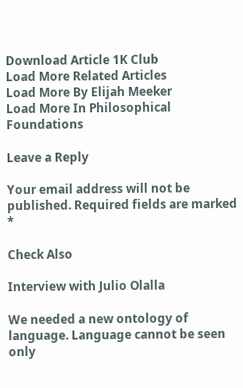Download Article 1K Club
Load More Related Articles
Load More By Elijah Meeker
Load More In Philosophical Foundations

Leave a Reply

Your email address will not be published. Required fields are marked *

Check Also

Interview with Julio Olalla

We needed a new ontology of language. Language cannot be seen only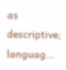as descriptive; languag…